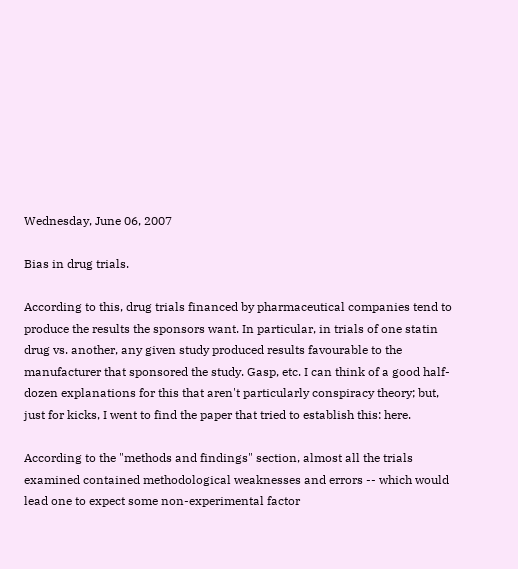Wednesday, June 06, 2007

Bias in drug trials.

According to this, drug trials financed by pharmaceutical companies tend to produce the results the sponsors want. In particular, in trials of one statin drug vs. another, any given study produced results favourable to the manufacturer that sponsored the study. Gasp, etc. I can think of a good half-dozen explanations for this that aren't particularly conspiracy theory; but, just for kicks, I went to find the paper that tried to establish this: here.

According to the "methods and findings" section, almost all the trials examined contained methodological weaknesses and errors -- which would lead one to expect some non-experimental factor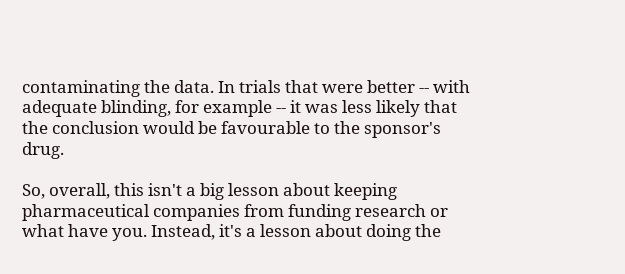contaminating the data. In trials that were better -- with adequate blinding, for example -- it was less likely that the conclusion would be favourable to the sponsor's drug.

So, overall, this isn't a big lesson about keeping pharmaceutical companies from funding research or what have you. Instead, it's a lesson about doing the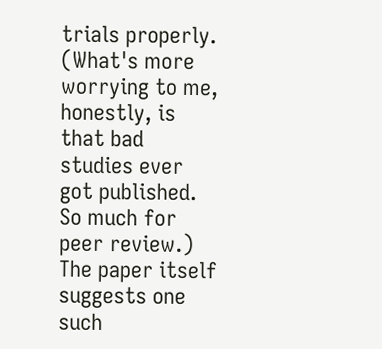trials properly. (What's more worrying to me, honestly, is that bad studies ever got published. So much for peer review.) The paper itself suggests one such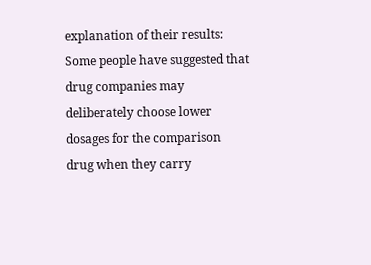explanation of their results:
Some people have suggested that drug companies may deliberately choose lower dosages for the comparison drug when they carry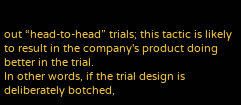out “head-to-head” trials; this tactic is likely to result in the company's product doing better in the trial.
In other words, if the trial design is deliberately botched,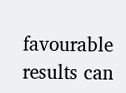favourable results can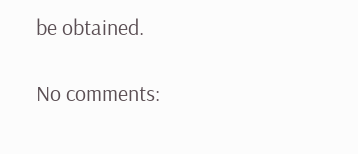be obtained.

No comments: